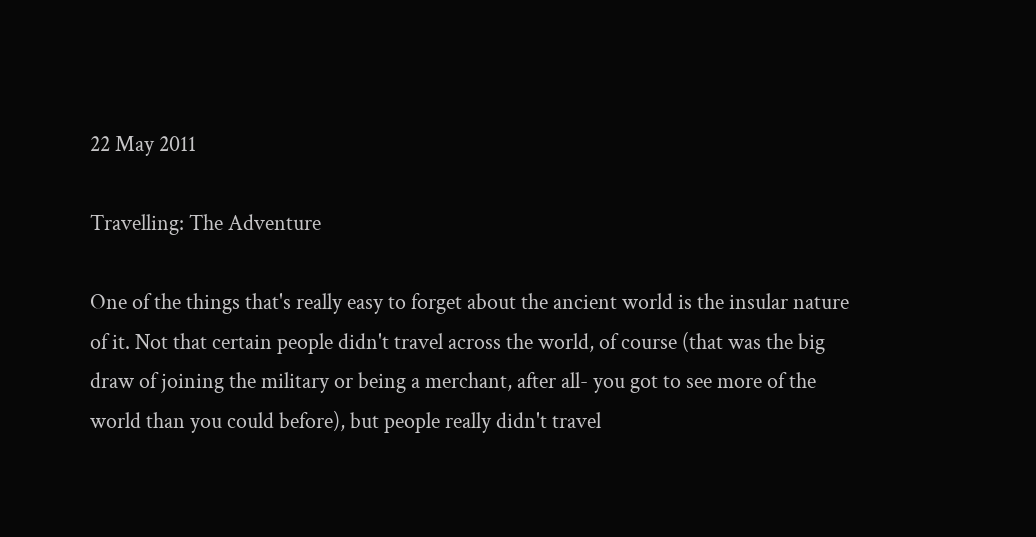22 May 2011

Travelling: The Adventure

One of the things that's really easy to forget about the ancient world is the insular nature of it. Not that certain people didn't travel across the world, of course (that was the big draw of joining the military or being a merchant, after all- you got to see more of the world than you could before), but people really didn't travel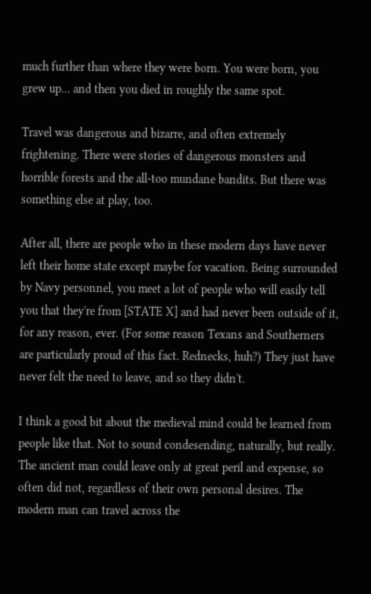much further than where they were born. You were born, you grew up... and then you died in roughly the same spot.

Travel was dangerous and bizarre, and often extremely frightening. There were stories of dangerous monsters and horrible forests and the all-too mundane bandits. But there was something else at play, too.

After all, there are people who in these modern days have never left their home state except maybe for vacation. Being surrounded by Navy personnel, you meet a lot of people who will easily tell you that they're from [STATE X] and had never been outside of it, for any reason, ever. (For some reason Texans and Southerners are particularly proud of this fact. Rednecks, huh?) They just have never felt the need to leave, and so they didn't.

I think a good bit about the medieval mind could be learned from people like that. Not to sound condesending, naturally, but really. The ancient man could leave only at great peril and expense, so often did not, regardless of their own personal desires. The modern man can travel across the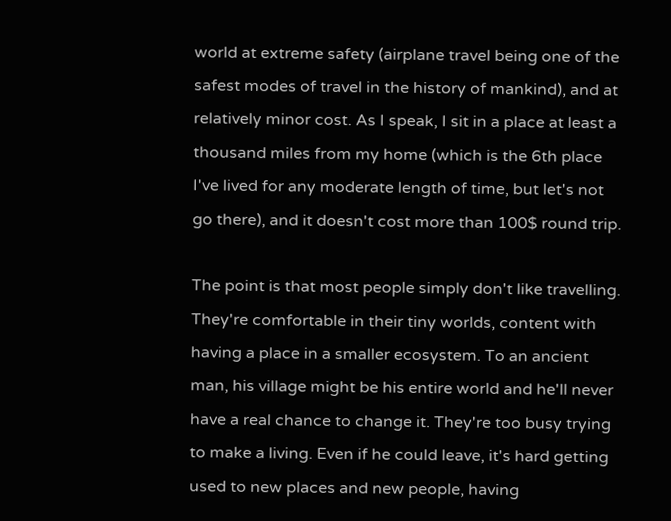world at extreme safety (airplane travel being one of the safest modes of travel in the history of mankind), and at relatively minor cost. As I speak, I sit in a place at least a thousand miles from my home (which is the 6th place I've lived for any moderate length of time, but let's not go there), and it doesn't cost more than 100$ round trip.

The point is that most people simply don't like travelling. They're comfortable in their tiny worlds, content with having a place in a smaller ecosystem. To an ancient man, his village might be his entire world and he'll never have a real chance to change it. They're too busy trying to make a living. Even if he could leave, it's hard getting used to new places and new people, having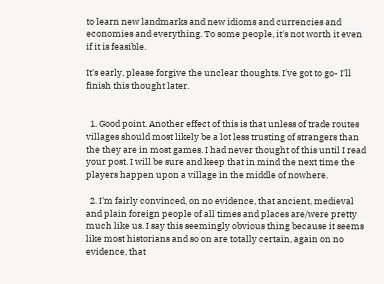to learn new landmarks and new idioms and currencies and economies and everything. To some people, it's not worth it even if it is feasible.

It's early, please forgive the unclear thoughts. I've got to go- I'll finish this thought later.


  1. Good point. Another effect of this is that unless of trade routes villages should most likely be a lot less trusting of strangers than the they are in most games. I had never thought of this until I read your post. I will be sure and keep that in mind the next time the players happen upon a village in the middle of nowhere.

  2. I'm fairly convinced, on no evidence, that ancient, medieval and plain foreign people of all times and places are/were pretty much like us. I say this seemingly obvious thing because it seems like most historians and so on are totally certain, again on no evidence, that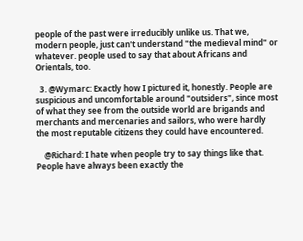people of the past were irreducibly unlike us. That we, modern people, just can't understand "the medieval mind" or whatever. people used to say that about Africans and Orientals, too.

  3. @Wymarc: Exactly how I pictured it, honestly. People are suspicious and uncomfortable around "outsiders", since most of what they see from the outside world are brigands and merchants and mercenaries and sailors, who were hardly the most reputable citizens they could have encountered.

    @Richard: I hate when people try to say things like that. People have always been exactly the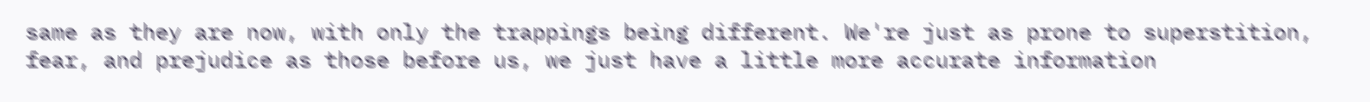same as they are now, with only the trappings being different. We're just as prone to superstition, fear, and prejudice as those before us, we just have a little more accurate information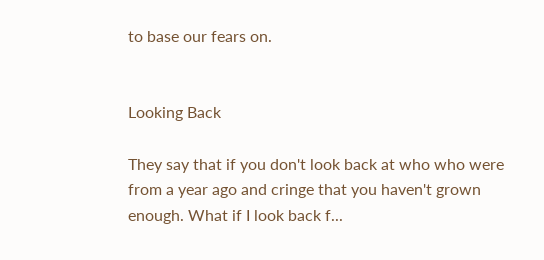to base our fears on.


Looking Back

They say that if you don't look back at who who were from a year ago and cringe that you haven't grown enough. What if I look back f...